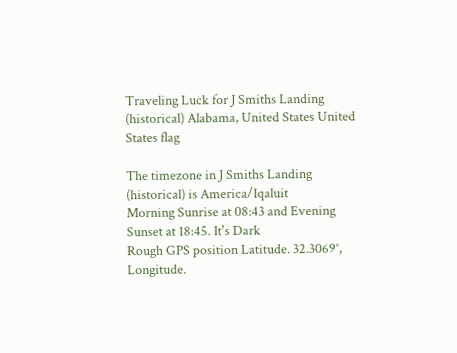Traveling Luck for J Smiths Landing (historical) Alabama, United States United States flag

The timezone in J Smiths Landing (historical) is America/Iqaluit
Morning Sunrise at 08:43 and Evening Sunset at 18:45. It's Dark
Rough GPS position Latitude. 32.3069°, Longitude.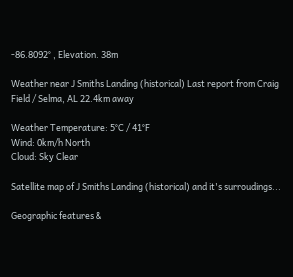-86.8092° , Elevation. 38m

Weather near J Smiths Landing (historical) Last report from Craig Field / Selma, AL 22.4km away

Weather Temperature: 5°C / 41°F
Wind: 0km/h North
Cloud: Sky Clear

Satellite map of J Smiths Landing (historical) and it's surroudings...

Geographic features &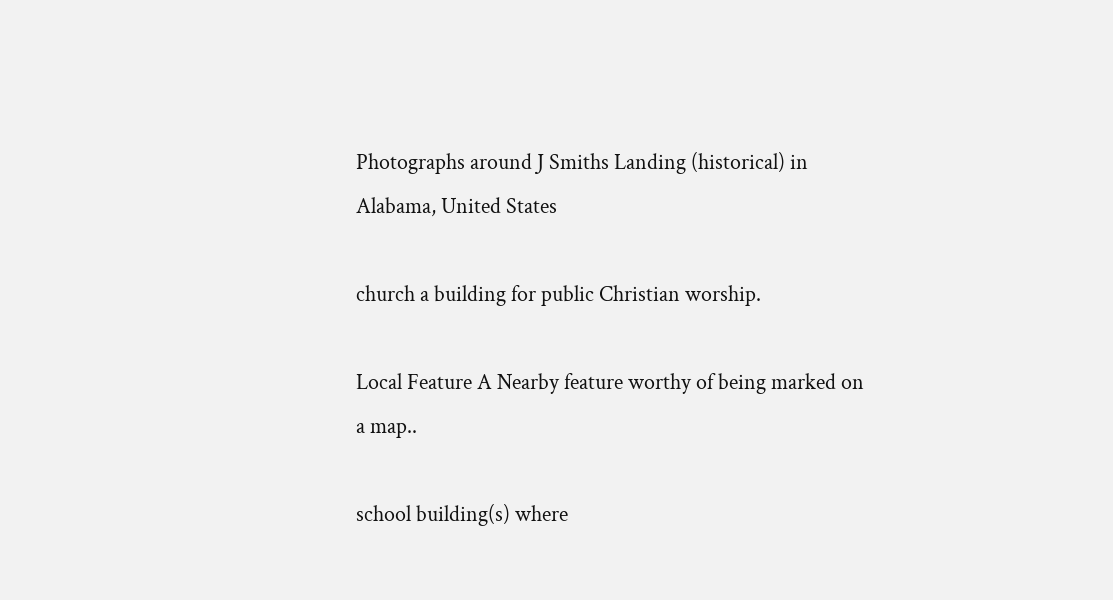Photographs around J Smiths Landing (historical) in Alabama, United States

church a building for public Christian worship.

Local Feature A Nearby feature worthy of being marked on a map..

school building(s) where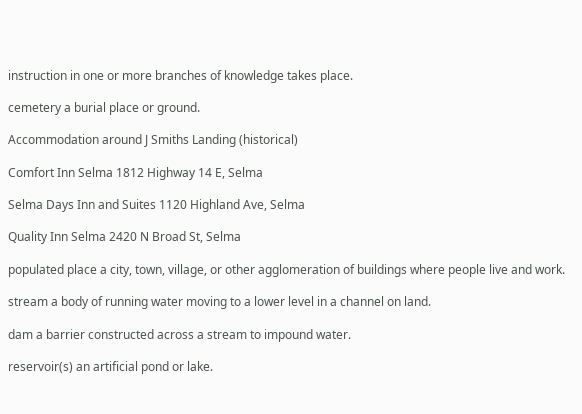instruction in one or more branches of knowledge takes place.

cemetery a burial place or ground.

Accommodation around J Smiths Landing (historical)

Comfort Inn Selma 1812 Highway 14 E, Selma

Selma Days Inn and Suites 1120 Highland Ave, Selma

Quality Inn Selma 2420 N Broad St, Selma

populated place a city, town, village, or other agglomeration of buildings where people live and work.

stream a body of running water moving to a lower level in a channel on land.

dam a barrier constructed across a stream to impound water.

reservoir(s) an artificial pond or lake.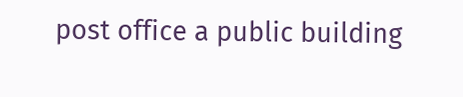post office a public building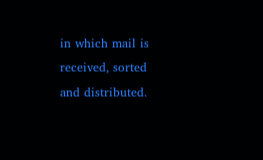in which mail is received, sorted and distributed.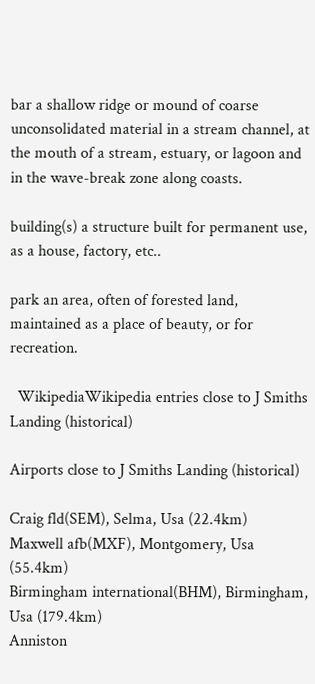bar a shallow ridge or mound of coarse unconsolidated material in a stream channel, at the mouth of a stream, estuary, or lagoon and in the wave-break zone along coasts.

building(s) a structure built for permanent use, as a house, factory, etc..

park an area, often of forested land, maintained as a place of beauty, or for recreation.

  WikipediaWikipedia entries close to J Smiths Landing (historical)

Airports close to J Smiths Landing (historical)

Craig fld(SEM), Selma, Usa (22.4km)
Maxwell afb(MXF), Montgomery, Usa (55.4km)
Birmingham international(BHM), Birmingham, Usa (179.4km)
Anniston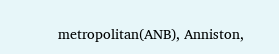metropolitan(ANB), Anniston,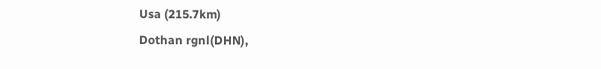Usa (215.7km)
Dothan rgnl(DHN),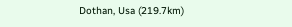Dothan, Usa (219.7km)